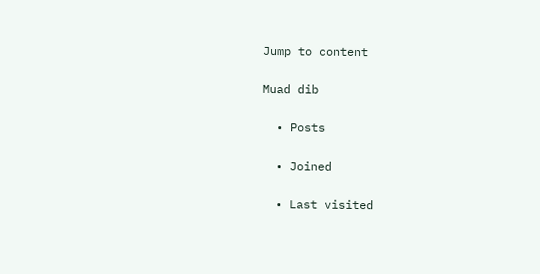Jump to content

Muad dib

  • Posts

  • Joined

  • Last visited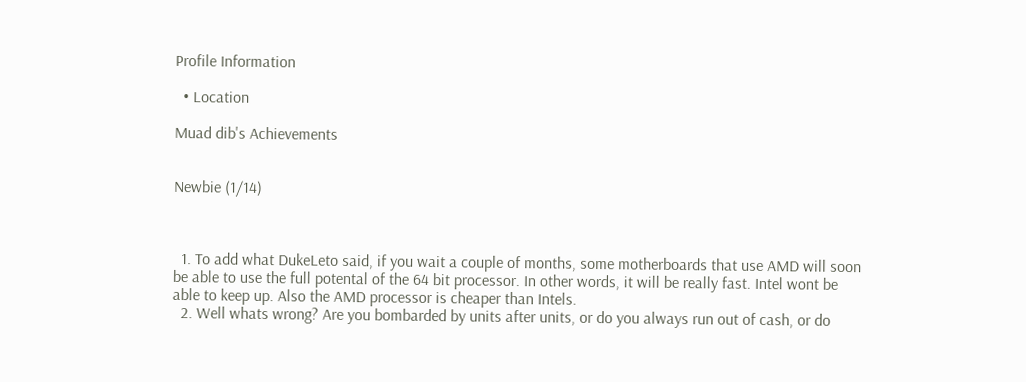Profile Information

  • Location

Muad dib's Achievements


Newbie (1/14)



  1. To add what DukeLeto said, if you wait a couple of months, some motherboards that use AMD will soon be able to use the full potental of the 64 bit processor. In other words, it will be really fast. Intel wont be able to keep up. Also the AMD processor is cheaper than Intels.
  2. Well whats wrong? Are you bombarded by units after units, or do you always run out of cash, or do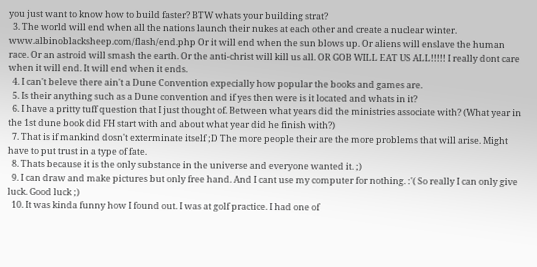you just want to know how to build faster? BTW whats your building strat?
  3. The world will end when all the nations launch their nukes at each other and create a nuclear winter. www.albinoblacksheep.com/flash/end.php Or it will end when the sun blows up. Or aliens will enslave the human race. Or an astroid will smash the earth. Or the anti-christ will kill us all. OR GOB WILL EAT US ALL!!!!! I really dont care when it will end. It will end when it ends.
  4. I can't beleve there ain't a Dune Convention expecially how popular the books and games are.
  5. Is their anything such as a Dune convention and if yes then were is it located and whats in it?
  6. I have a pritty tuff question that I just thought of. Between what years did the ministries associate with? (What year in the 1st dune book did FH start with and about what year did he finish with?)
  7. That is if mankind dosn't exterminate itself ;D The more people their are the more problems that will arise. Might have to put trust in a type of fate.
  8. Thats because it is the only substance in the universe and everyone wanted it. ;)
  9. I can draw and make pictures but only free hand. And I cant use my computer for nothing. :'( So really I can only give luck. Good luck ;)
  10. It was kinda funny how I found out. I was at golf practice. I had one of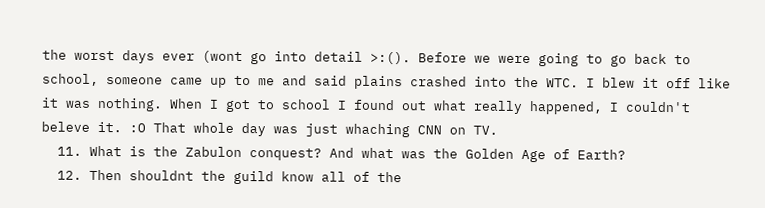the worst days ever (wont go into detail >:(). Before we were going to go back to school, someone came up to me and said plains crashed into the WTC. I blew it off like it was nothing. When I got to school I found out what really happened, I couldn't beleve it. :O That whole day was just whaching CNN on TV.
  11. What is the Zabulon conquest? And what was the Golden Age of Earth?
  12. Then shouldnt the guild know all of the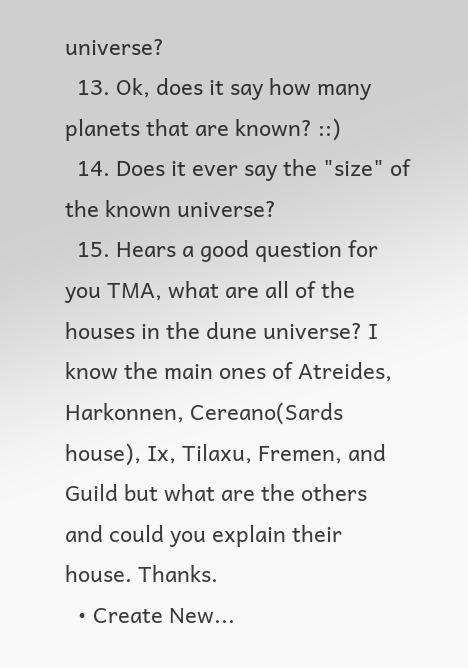universe?
  13. Ok, does it say how many planets that are known? ::)
  14. Does it ever say the "size" of the known universe?
  15. Hears a good question for you TMA, what are all of the houses in the dune universe? I know the main ones of Atreides, Harkonnen, Cereano(Sards house), Ix, Tilaxu, Fremen, and Guild but what are the others and could you explain their house. Thanks.
  • Create New...